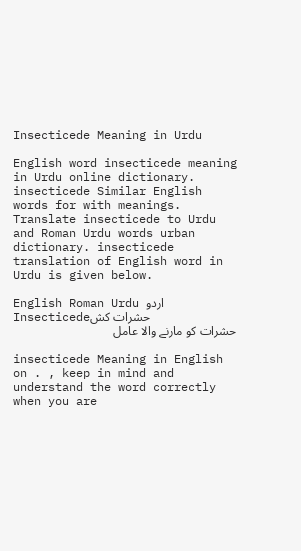Insecticede Meaning in Urdu

English word insecticede meaning in Urdu online dictionary. insecticede Similar English words for with meanings. Translate insecticede to Urdu and Roman Urdu words urban dictionary. insecticede translation of English word in Urdu is given below.

English Roman Urdu اردو
Insecticedeحشرات کش
حشرات کو مارنے والا عامل

insecticede Meaning in English on . , keep in mind and understand the word correctly when you are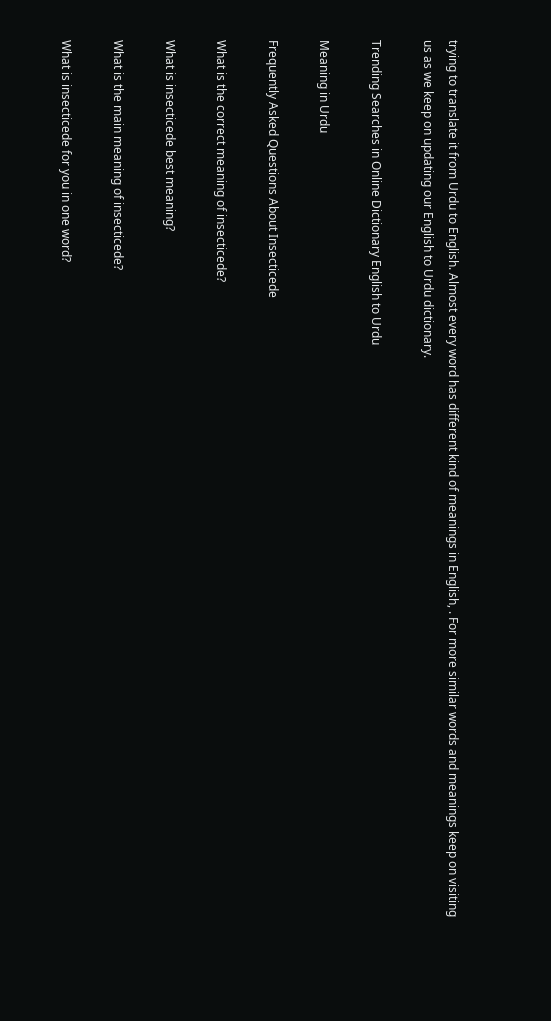trying to translate it from Urdu to English. Almost every word has different kind of meanings in English, . For more similar words and meanings keep on visiting us as we keep on updating our English to Urdu dictionary.

Trending Searches in Online Dictionary English to Urdu

Meaning in Urdu

Frequently Asked Questions About Insecticede

What is the correct meaning of insecticede?

What is insecticede best meaning?

What is the main meaning of insecticede?

What is insecticede for you in one word?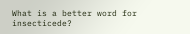What is a better word for insecticede?